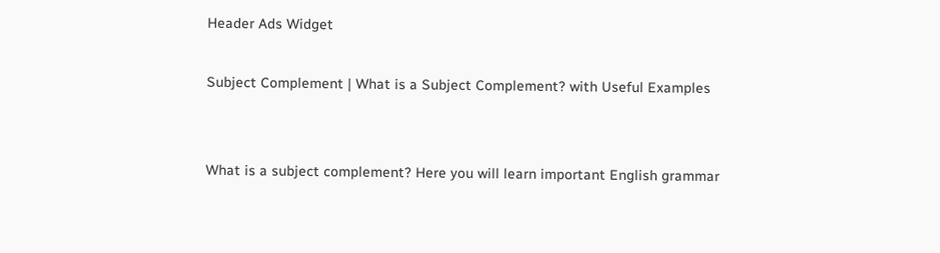Header Ads Widget

Subject Complement | What is a Subject Complement? with Useful Examples


What is a subject complement? Here you will learn important English grammar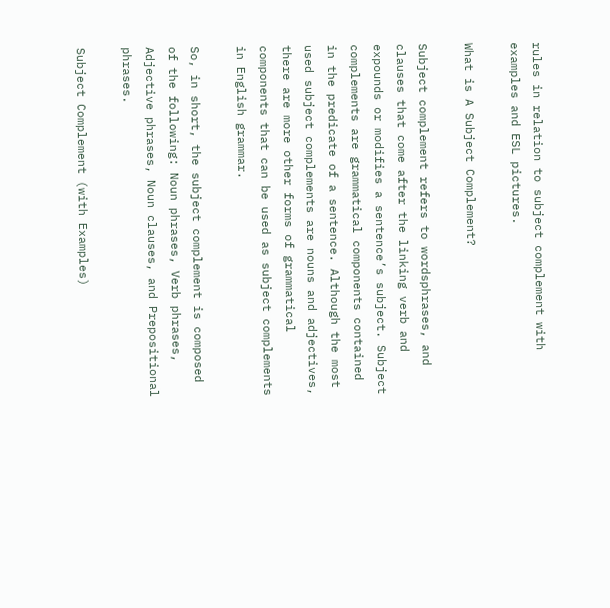rules in relation to subject complement with examples and ESL pictures.

What is A Subject Complement?

Subject complement refers to wordsphrases, and clauses that come after the linking verb and expounds or modifies a sentence’s subject. Subject complements are grammatical components contained in the predicate of a sentence. Although the most used subject complements are nouns and adjectives, there are more other forms of grammatical components that can be used as subject complements in English grammar.

So, in short, the subject complement is composed of the following: Noun phrases, Verb phrases, Adjective phrases, Noun clauses, and Prepositional phrases.

Subject Complement (with Examples)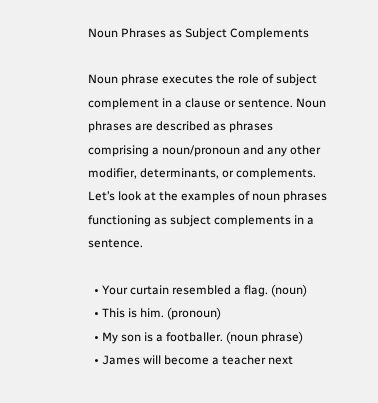Noun Phrases as Subject Complements

Noun phrase executes the role of subject complement in a clause or sentence. Noun phrases are described as phrases comprising a noun/pronoun and any other modifier, determinants, or complements. Let’s look at the examples of noun phrases functioning as subject complements in a sentence.

  • Your curtain resembled a flag. (noun)
  • This is him. (pronoun)
  • My son is a footballer. (noun phrase)
  • James will become a teacher next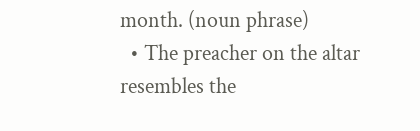month. (noun phrase)
  • The preacher on the altar resembles the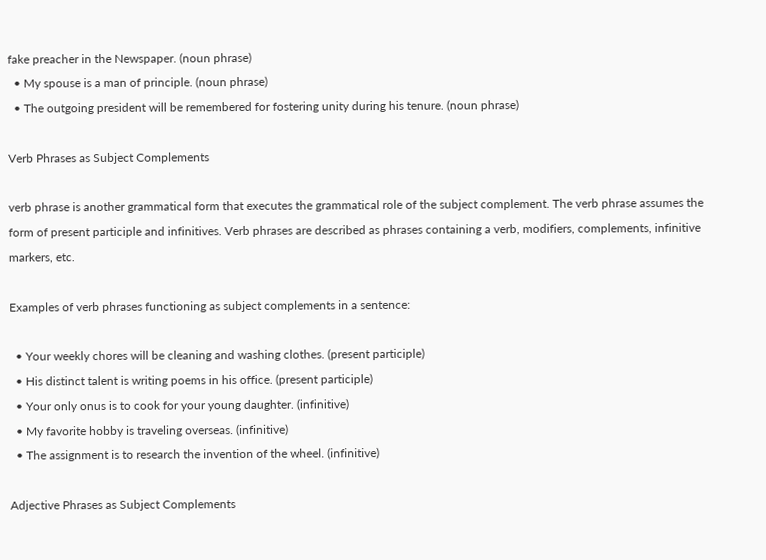fake preacher in the Newspaper. (noun phrase)
  • My spouse is a man of principle. (noun phrase)
  • The outgoing president will be remembered for fostering unity during his tenure. (noun phrase)

Verb Phrases as Subject Complements

verb phrase is another grammatical form that executes the grammatical role of the subject complement. The verb phrase assumes the form of present participle and infinitives. Verb phrases are described as phrases containing a verb, modifiers, complements, infinitive markers, etc.

Examples of verb phrases functioning as subject complements in a sentence:

  • Your weekly chores will be cleaning and washing clothes. (present participle)
  • His distinct talent is writing poems in his office. (present participle)
  • Your only onus is to cook for your young daughter. (infinitive)
  • My favorite hobby is traveling overseas. (infinitive)
  • The assignment is to research the invention of the wheel. (infinitive)

Adjective Phrases as Subject Complements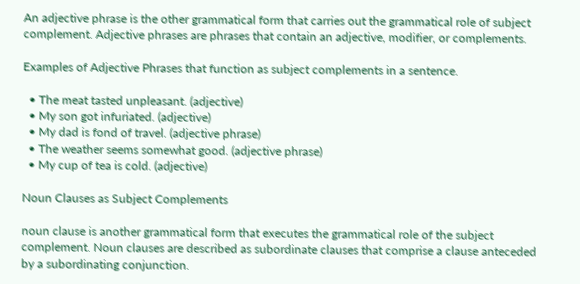An adjective phrase is the other grammatical form that carries out the grammatical role of subject complement. Adjective phrases are phrases that contain an adjective, modifier, or complements.

Examples of Adjective Phrases that function as subject complements in a sentence.

  • The meat tasted unpleasant. (adjective)
  • My son got infuriated. (adjective)
  • My dad is fond of travel. (adjective phrase)
  • The weather seems somewhat good. (adjective phrase)
  • My cup of tea is cold. (adjective)

Noun Clauses as Subject Complements

noun clause is another grammatical form that executes the grammatical role of the subject complement. Noun clauses are described as subordinate clauses that comprise a clause anteceded by a subordinating conjunction.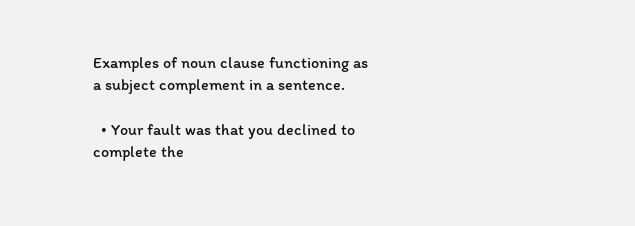Examples of noun clause functioning as a subject complement in a sentence.

  • Your fault was that you declined to complete the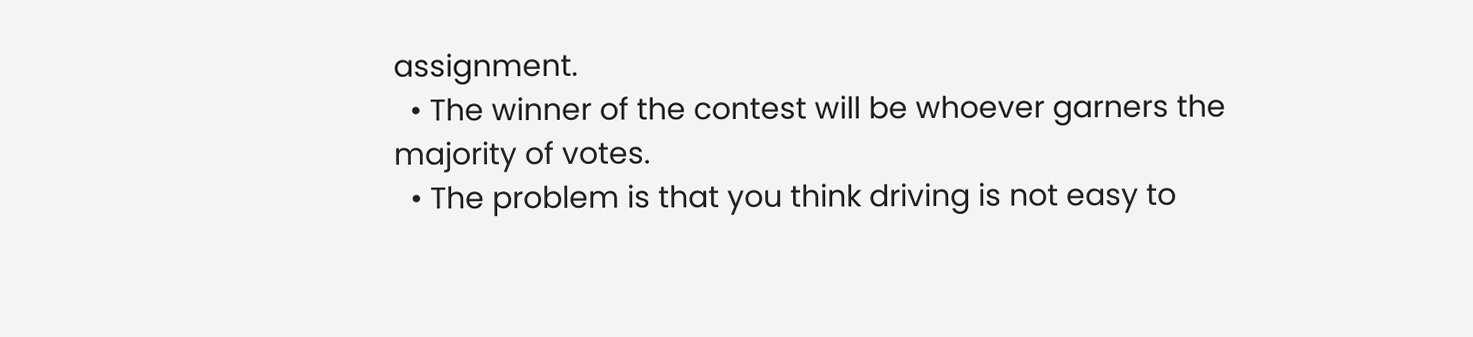assignment.
  • The winner of the contest will be whoever garners the majority of votes.
  • The problem is that you think driving is not easy to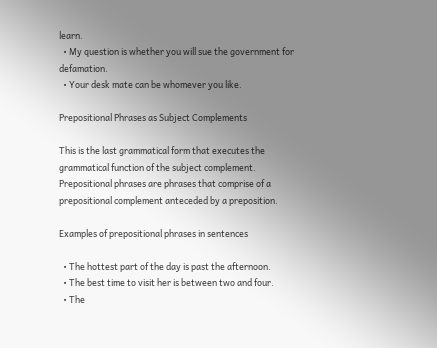learn.
  • My question is whether you will sue the government for defamation.
  • Your desk mate can be whomever you like.

Prepositional Phrases as Subject Complements

This is the last grammatical form that executes the grammatical function of the subject complement. Prepositional phrases are phrases that comprise of a prepositional complement anteceded by a preposition.

Examples of prepositional phrases in sentences

  • The hottest part of the day is past the afternoon.
  • The best time to visit her is between two and four.
  • The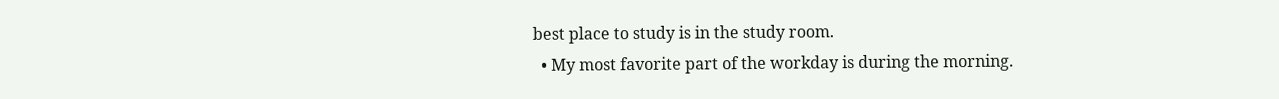best place to study is in the study room.
  • My most favorite part of the workday is during the morning.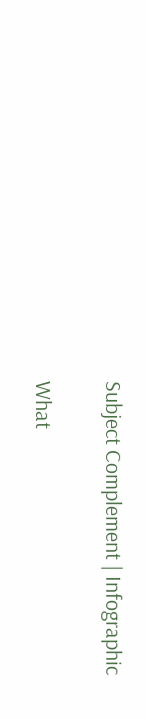Subject Complement | Infographic

What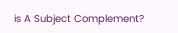is A Subject Complement?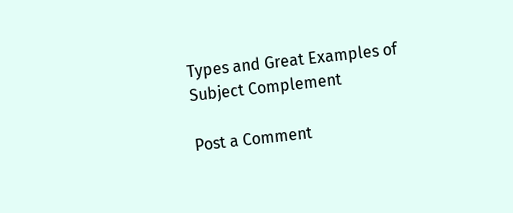Types and Great Examples of Subject Complement

Post a Comment